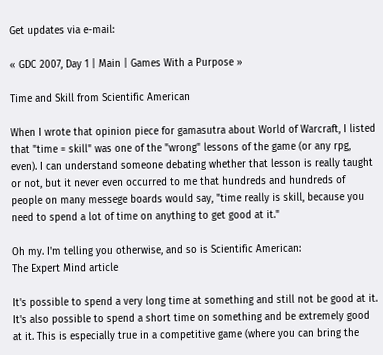Get updates via e-mail:

« GDC 2007, Day 1 | Main | Games With a Purpose »

Time and Skill from Scientific American

When I wrote that opinion piece for gamasutra about World of Warcraft, I listed that "time = skill" was one of the "wrong" lessons of the game (or any rpg, even). I can understand someone debating whether that lesson is really taught or not, but it never even occurred to me that hundreds and hundreds of people on many messege boards would say, "time really is skill, because you need to spend a lot of time on anything to get good at it."

Oh my. I'm telling you otherwise, and so is Scientific American:
The Expert Mind article

It's possible to spend a very long time at something and still not be good at it. It's also possible to spend a short time on something and be extremely good at it. This is especially true in a competitive game (where you can bring the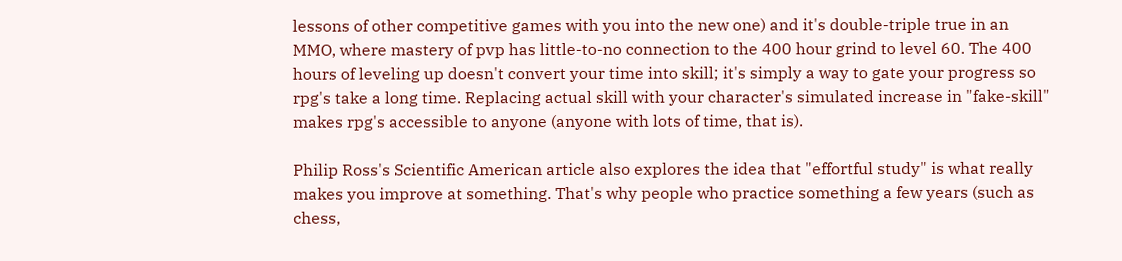lessons of other competitive games with you into the new one) and it's double-triple true in an MMO, where mastery of pvp has little-to-no connection to the 400 hour grind to level 60. The 400 hours of leveling up doesn't convert your time into skill; it's simply a way to gate your progress so rpg's take a long time. Replacing actual skill with your character's simulated increase in "fake-skill" makes rpg's accessible to anyone (anyone with lots of time, that is).

Philip Ross's Scientific American article also explores the idea that "effortful study" is what really makes you improve at something. That's why people who practice something a few years (such as chess,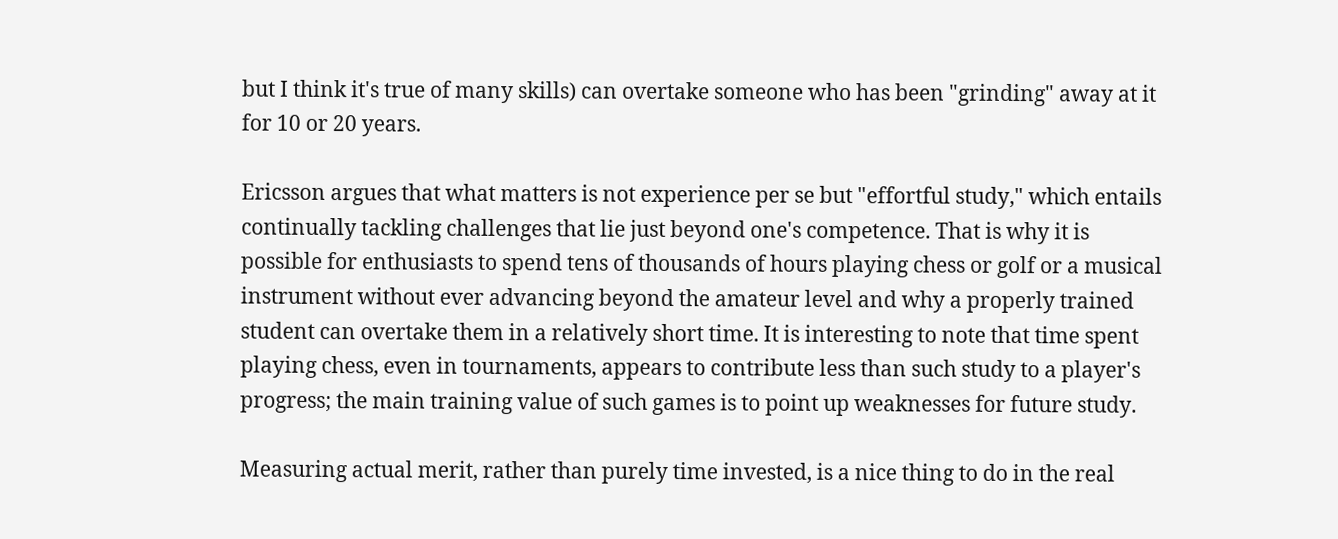but I think it's true of many skills) can overtake someone who has been "grinding" away at it for 10 or 20 years.

Ericsson argues that what matters is not experience per se but "effortful study," which entails continually tackling challenges that lie just beyond one's competence. That is why it is possible for enthusiasts to spend tens of thousands of hours playing chess or golf or a musical instrument without ever advancing beyond the amateur level and why a properly trained student can overtake them in a relatively short time. It is interesting to note that time spent playing chess, even in tournaments, appears to contribute less than such study to a player's progress; the main training value of such games is to point up weaknesses for future study.

Measuring actual merit, rather than purely time invested, is a nice thing to do in the real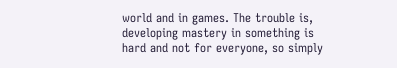world and in games. The trouble is, developing mastery in something is hard and not for everyone, so simply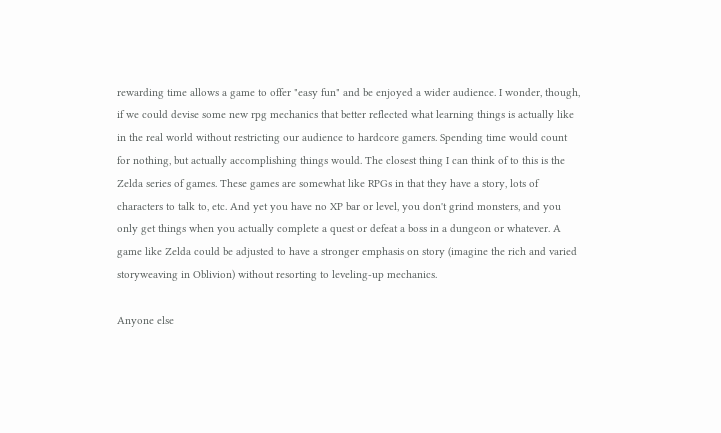rewarding time allows a game to offer "easy fun" and be enjoyed a wider audience. I wonder, though, if we could devise some new rpg mechanics that better reflected what learning things is actually like in the real world without restricting our audience to hardcore gamers. Spending time would count for nothing, but actually accomplishing things would. The closest thing I can think of to this is the Zelda series of games. These games are somewhat like RPGs in that they have a story, lots of characters to talk to, etc. And yet you have no XP bar or level, you don't grind monsters, and you only get things when you actually complete a quest or defeat a boss in a dungeon or whatever. A game like Zelda could be adjusted to have a stronger emphasis on story (imagine the rich and varied storyweaving in Oblivion) without resorting to leveling-up mechanics.

Anyone else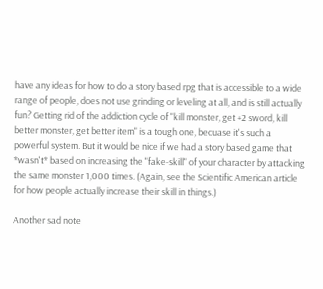have any ideas for how to do a story based rpg that is accessible to a wide range of people, does not use grinding or leveling at all, and is still actually fun? Getting rid of the addiction cycle of "kill monster, get +2 sword, kill better monster, get better item" is a tough one, becuase it's such a powerful system. But it would be nice if we had a story based game that *wasn't* based on increasing the "fake-skill" of your character by attacking the same monster 1,000 times. (Again, see the Scientific American article for how people actually increase their skill in things.)

Another sad note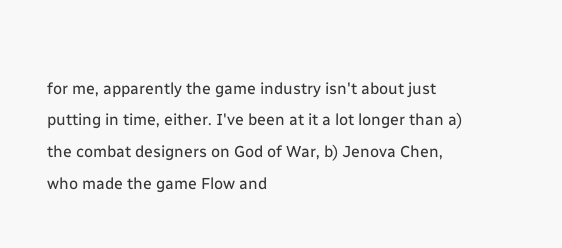for me, apparently the game industry isn't about just putting in time, either. I've been at it a lot longer than a) the combat designers on God of War, b) Jenova Chen, who made the game Flow and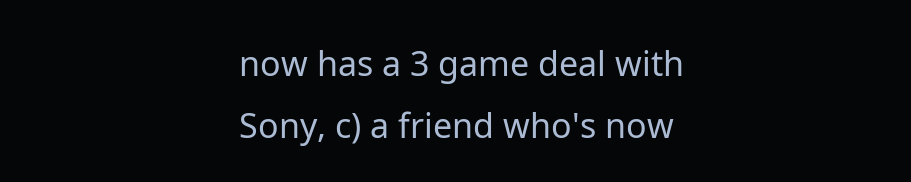now has a 3 game deal with Sony, c) a friend who's now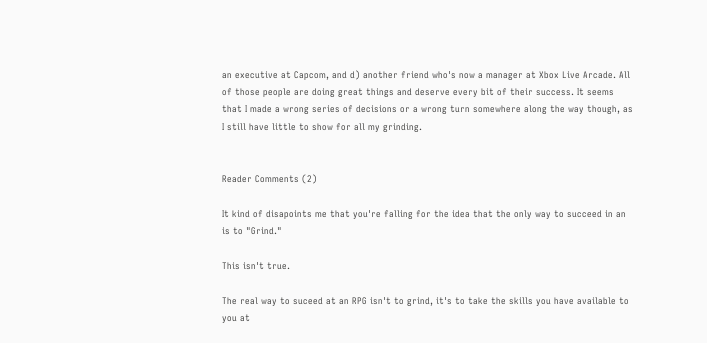an executive at Capcom, and d) another friend who's now a manager at Xbox Live Arcade. All of those people are doing great things and deserve every bit of their success. It seems that I made a wrong series of decisions or a wrong turn somewhere along the way though, as I still have little to show for all my grinding.


Reader Comments (2)

It kind of disapoints me that you're falling for the idea that the only way to succeed in an is to "Grind."

This isn't true.

The real way to suceed at an RPG isn't to grind, it's to take the skills you have available to you at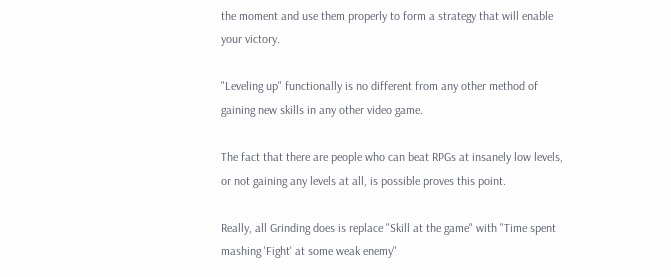the moment and use them properly to form a strategy that will enable your victory.

"Leveling up" functionally is no different from any other method of gaining new skills in any other video game.

The fact that there are people who can beat RPGs at insanely low levels, or not gaining any levels at all, is possible proves this point.

Really, all Grinding does is replace "Skill at the game" with "Time spent mashing 'Fight' at some weak enemy"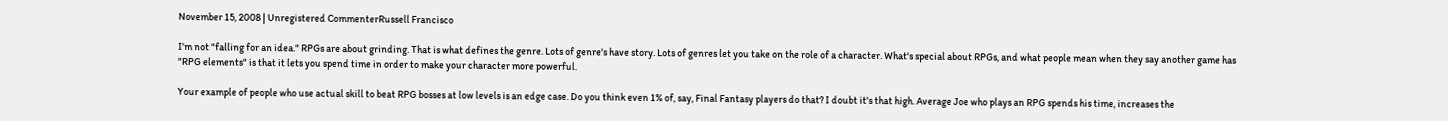November 15, 2008 | Unregistered CommenterRussell Francisco

I'm not "falling for an idea." RPGs are about grinding. That is what defines the genre. Lots of genre's have story. Lots of genres let you take on the role of a character. What's special about RPGs, and what people mean when they say another game has "RPG elements" is that it lets you spend time in order to make your character more powerful.

Your example of people who use actual skill to beat RPG bosses at low levels is an edge case. Do you think even 1% of, say, Final Fantasy players do that? I doubt it's that high. Average Joe who plays an RPG spends his time, increases the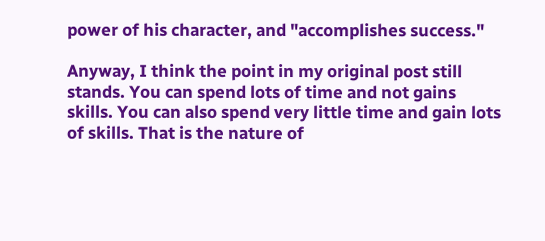power of his character, and "accomplishes success."

Anyway, I think the point in my original post still stands. You can spend lots of time and not gains skills. You can also spend very little time and gain lots of skills. That is the nature of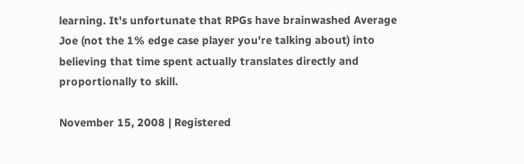learning. It's unfortunate that RPGs have brainwashed Average Joe (not the 1% edge case player you're talking about) into believing that time spent actually translates directly and proportionally to skill.

November 15, 2008 | Registered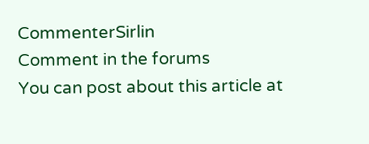CommenterSirlin
Comment in the forums
You can post about this article at